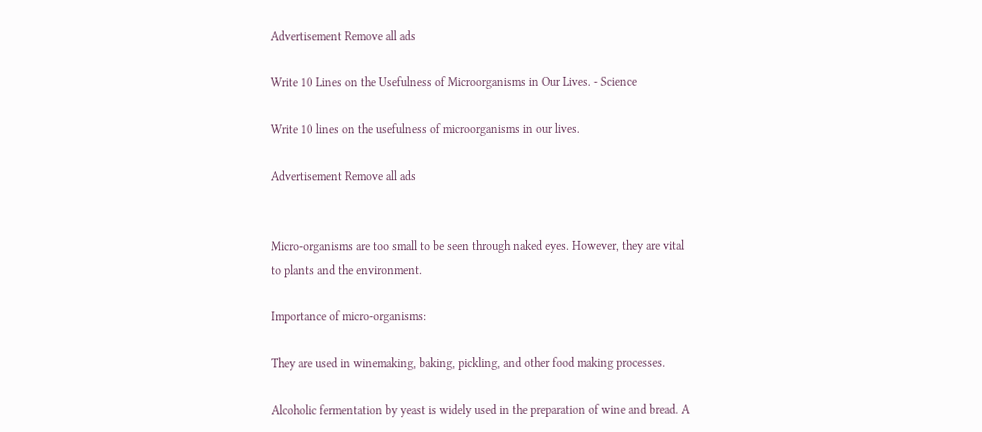Advertisement Remove all ads

Write 10 Lines on the Usefulness of Microorganisms in Our Lives. - Science

Write 10 lines on the usefulness of microorganisms in our lives.

Advertisement Remove all ads


Micro-organisms are too small to be seen through naked eyes. However, they are vital to plants and the environment.

Importance of micro-organisms:

They are used in winemaking, baking, pickling, and other food making processes.

Alcoholic fermentation by yeast is widely used in the preparation of wine and bread. A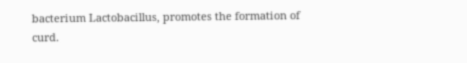bacterium Lactobacillus, promotes the formation of curd.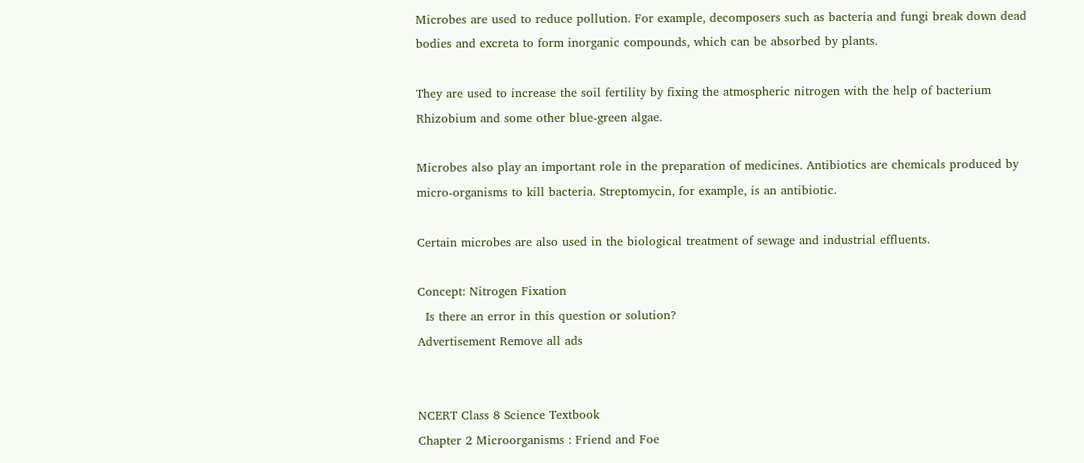Microbes are used to reduce pollution. For example, decomposers such as bacteria and fungi break down dead bodies and excreta to form inorganic compounds, which can be absorbed by plants.

They are used to increase the soil fertility by fixing the atmospheric nitrogen with the help of bacterium Rhizobium and some other blue-green algae.

Microbes also play an important role in the preparation of medicines. Antibiotics are chemicals produced by micro-organisms to kill bacteria. Streptomycin, for example, is an antibiotic.

Certain microbes are also used in the biological treatment of sewage and industrial effluents.

Concept: Nitrogen Fixation
  Is there an error in this question or solution?
Advertisement Remove all ads


NCERT Class 8 Science Textbook
Chapter 2 Microorganisms : Friend and Foe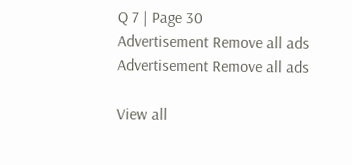Q 7 | Page 30
Advertisement Remove all ads
Advertisement Remove all ads

View all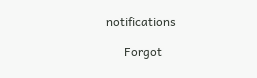notifications

      Forgot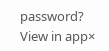password?
View in app×